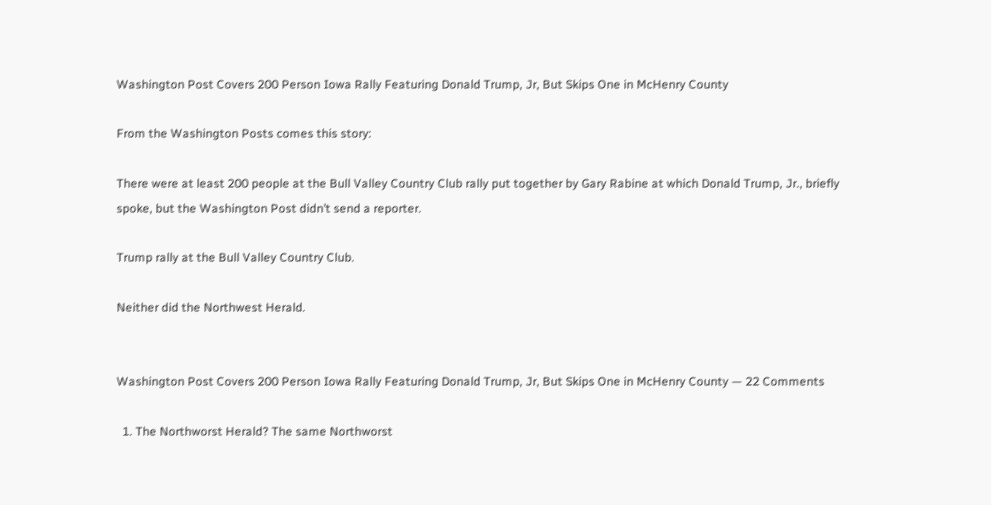Washington Post Covers 200 Person Iowa Rally Featuring Donald Trump, Jr, But Skips One in McHenry County

From the Washington Posts comes this story:

There were at least 200 people at the Bull Valley Country Club rally put together by Gary Rabine at which Donald Trump, Jr., briefly spoke, but the Washington Post didn’t send a reporter.

Trump rally at the Bull Valley Country Club.

Neither did the Northwest Herald.


Washington Post Covers 200 Person Iowa Rally Featuring Donald Trump, Jr, But Skips One in McHenry County — 22 Comments

  1. The Northworst Herald? The same Northworst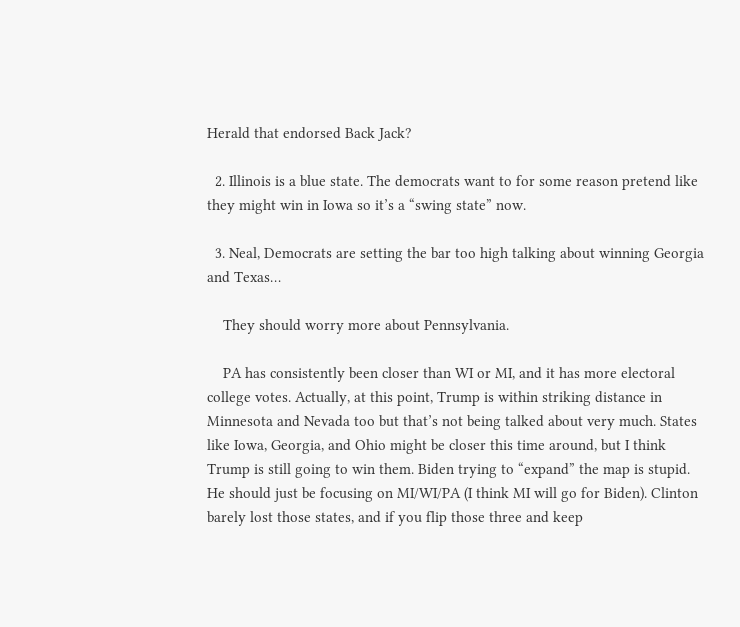Herald that endorsed Back Jack?

  2. Illinois is a blue state. The democrats want to for some reason pretend like they might win in Iowa so it’s a “swing state” now.

  3. Neal, Democrats are setting the bar too high talking about winning Georgia and Texas…

    They should worry more about Pennsylvania.

    PA has consistently been closer than WI or MI, and it has more electoral college votes. Actually, at this point, Trump is within striking distance in Minnesota and Nevada too but that’s not being talked about very much. States like Iowa, Georgia, and Ohio might be closer this time around, but I think Trump is still going to win them. Biden trying to “expand” the map is stupid. He should just be focusing on MI/WI/PA (I think MI will go for Biden). Clinton barely lost those states, and if you flip those three and keep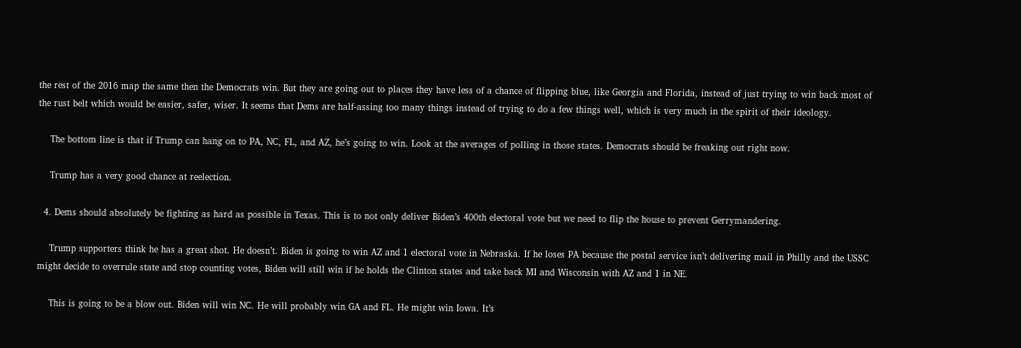the rest of the 2016 map the same then the Democrats win. But they are going out to places they have less of a chance of flipping blue, like Georgia and Florida, instead of just trying to win back most of the rust belt which would be easier, safer, wiser. It seems that Dems are half-assing too many things instead of trying to do a few things well, which is very much in the spirit of their ideology.

    The bottom line is that if Trump can hang on to PA, NC, FL, and AZ, he’s going to win. Look at the averages of polling in those states. Democrats should be freaking out right now.

    Trump has a very good chance at reelection.

  4. Dems should absolutely be fighting as hard as possible in Texas. This is to not only deliver Biden’s 400th electoral vote but we need to flip the house to prevent Gerrymandering.

    Trump supporters think he has a great shot. He doesn’t. Biden is going to win AZ and 1 electoral vote in Nebraska. If he loses PA because the postal service isn’t delivering mail in Philly and the USSC might decide to overrule state and stop counting votes, Biden will still win if he holds the Clinton states and take back MI and Wisconsin with AZ and 1 in NE.

    This is going to be a blow out. Biden will win NC. He will probably win GA and FL. He might win Iowa. It’s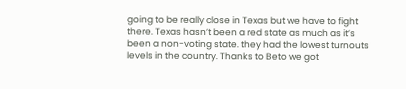going to be really close in Texas but we have to fight there. Texas hasn’t been a red state as much as it’s been a non-voting state. they had the lowest turnouts levels in the country. Thanks to Beto we got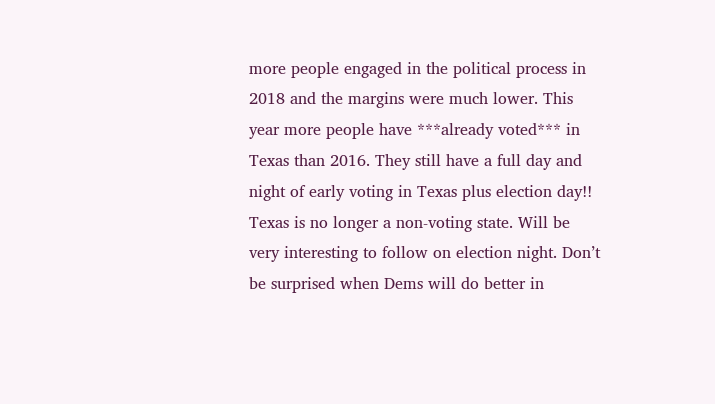more people engaged in the political process in 2018 and the margins were much lower. This year more people have ***already voted*** in Texas than 2016. They still have a full day and night of early voting in Texas plus election day!! Texas is no longer a non-voting state. Will be very interesting to follow on election night. Don’t be surprised when Dems will do better in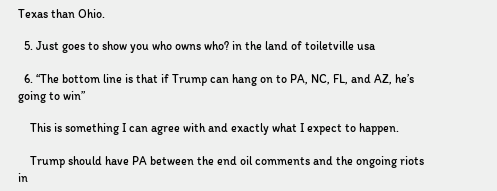Texas than Ohio.

  5. Just goes to show you who owns who? in the land of toiletville usa

  6. “The bottom line is that if Trump can hang on to PA, NC, FL, and AZ, he’s going to win”

    This is something I can agree with and exactly what I expect to happen.

    Trump should have PA between the end oil comments and the ongoing riots in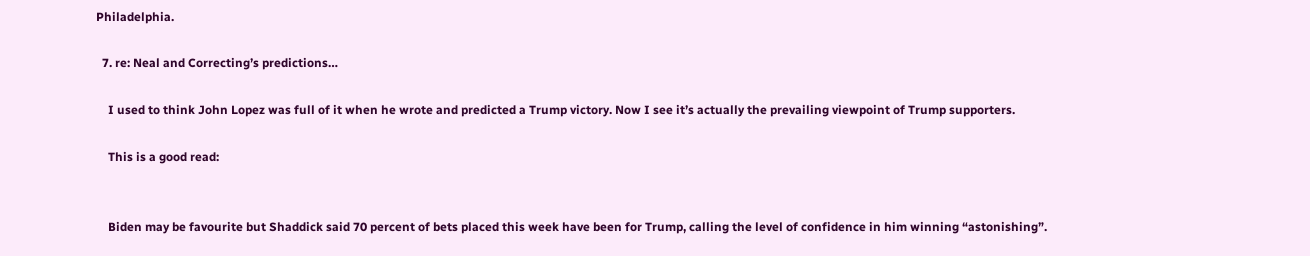Philadelphia.

  7. re: Neal and Correcting’s predictions…

    I used to think John Lopez was full of it when he wrote and predicted a Trump victory. Now I see it’s actually the prevailing viewpoint of Trump supporters.

    This is a good read:


    Biden may be favourite but Shaddick said 70 percent of bets placed this week have been for Trump, calling the level of confidence in him winning “astonishing”.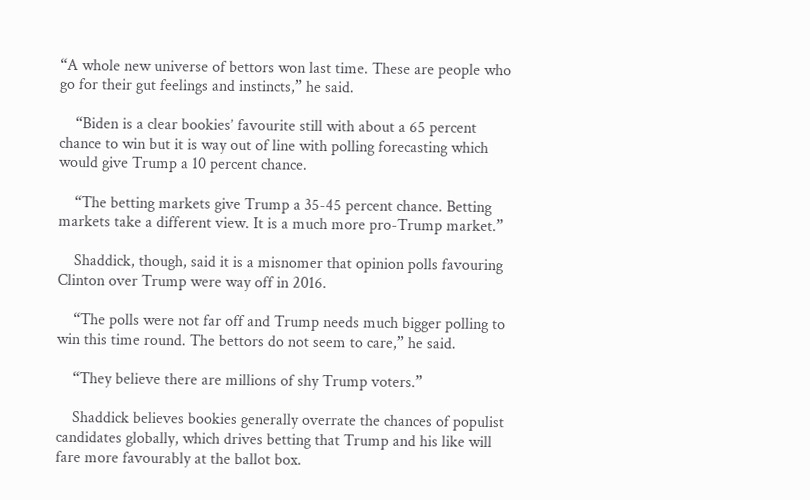“A whole new universe of bettors won last time. These are people who go for their gut feelings and instincts,” he said.

    “Biden is a clear bookies’ favourite still with about a 65 percent chance to win but it is way out of line with polling forecasting which would give Trump a 10 percent chance.

    “The betting markets give Trump a 35-45 percent chance. Betting markets take a different view. It is a much more pro-Trump market.”

    Shaddick, though, said it is a misnomer that opinion polls favouring Clinton over Trump were way off in 2016.

    “The polls were not far off and Trump needs much bigger polling to win this time round. The bettors do not seem to care,” he said.

    “They believe there are millions of shy Trump voters.”

    Shaddick believes bookies generally overrate the chances of populist candidates globally, which drives betting that Trump and his like will fare more favourably at the ballot box.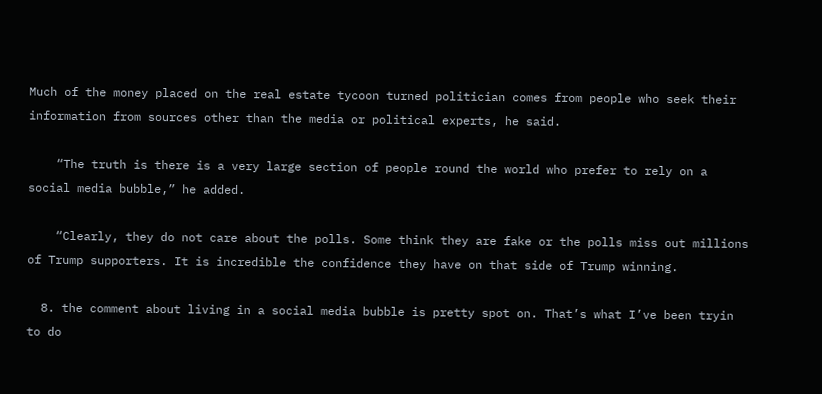Much of the money placed on the real estate tycoon turned politician comes from people who seek their information from sources other than the media or political experts, he said.

    “The truth is there is a very large section of people round the world who prefer to rely on a social media bubble,” he added.

    “Clearly, they do not care about the polls. Some think they are fake or the polls miss out millions of Trump supporters. It is incredible the confidence they have on that side of Trump winning.

  8. the comment about living in a social media bubble is pretty spot on. That’s what I’ve been tryin to do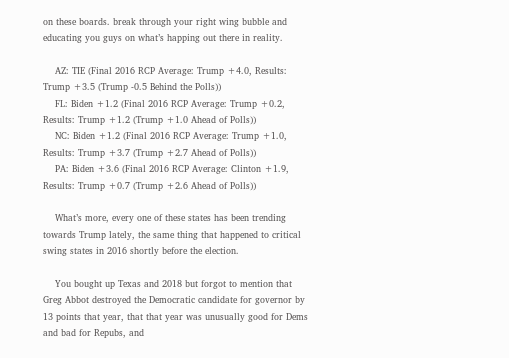on these boards. break through your right wing bubble and educating you guys on what’s happing out there in reality.

    AZ: TIE (Final 2016 RCP Average: Trump +4.0, Results: Trump +3.5 (Trump -0.5 Behind the Polls))
    FL: Biden +1.2 (Final 2016 RCP Average: Trump +0.2, Results: Trump +1.2 (Trump +1.0 Ahead of Polls))
    NC: Biden +1.2 (Final 2016 RCP Average: Trump +1.0, Results: Trump +3.7 (Trump +2.7 Ahead of Polls))
    PA: Biden +3.6 (Final 2016 RCP Average: Clinton +1.9, Results: Trump +0.7 (Trump +2.6 Ahead of Polls))

    What’s more, every one of these states has been trending towards Trump lately, the same thing that happened to critical swing states in 2016 shortly before the election.

    You bought up Texas and 2018 but forgot to mention that Greg Abbot destroyed the Democratic candidate for governor by 13 points that year, that that year was unusually good for Dems and bad for Repubs, and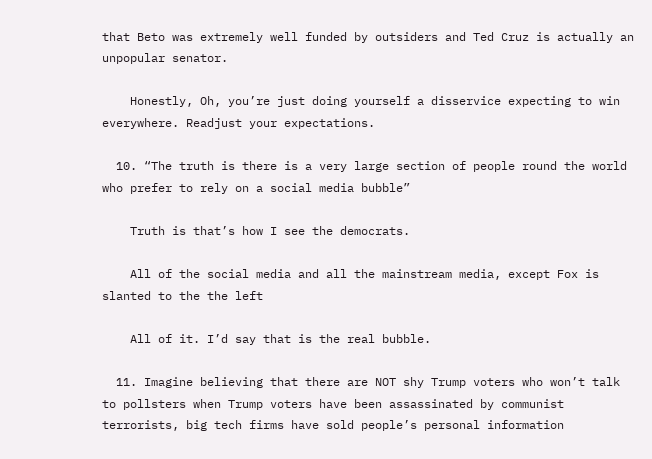that Beto was extremely well funded by outsiders and Ted Cruz is actually an unpopular senator.

    Honestly, Oh, you’re just doing yourself a disservice expecting to win everywhere. Readjust your expectations.

  10. “The truth is there is a very large section of people round the world who prefer to rely on a social media bubble”

    Truth is that’s how I see the democrats.

    All of the social media and all the mainstream media, except Fox is slanted to the the left

    All of it. I’d say that is the real bubble.

  11. Imagine believing that there are NOT shy Trump voters who won’t talk to pollsters when Trump voters have been assassinated by communist terrorists, big tech firms have sold people’s personal information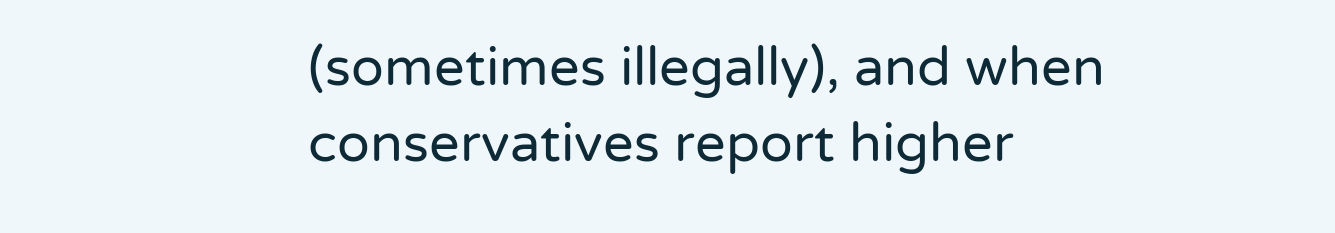(sometimes illegally), and when conservatives report higher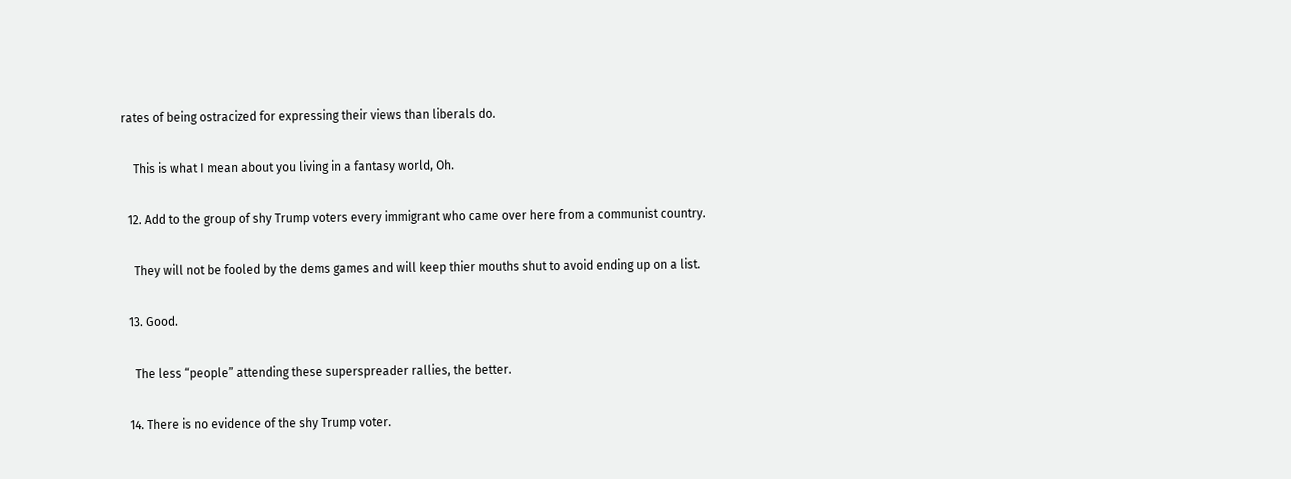rates of being ostracized for expressing their views than liberals do.

    This is what I mean about you living in a fantasy world, Oh.

  12. Add to the group of shy Trump voters every immigrant who came over here from a communist country.

    They will not be fooled by the dems games and will keep thier mouths shut to avoid ending up on a list.

  13. Good.

    The less “people” attending these superspreader rallies, the better.

  14. There is no evidence of the shy Trump voter.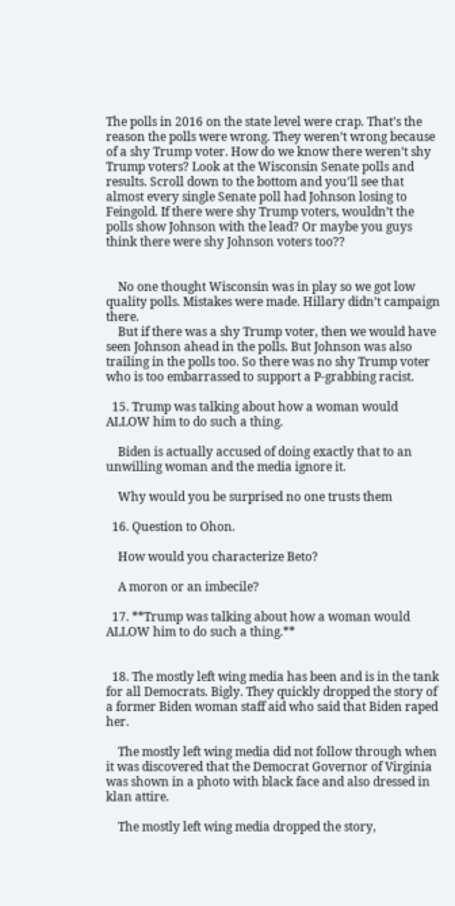The polls in 2016 on the state level were crap. That’s the reason the polls were wrong. They weren’t wrong because of a shy Trump voter. How do we know there weren’t shy Trump voters? Look at the Wisconsin Senate polls and results. Scroll down to the bottom and you’ll see that almost every single Senate poll had Johnson losing to Feingold. If there were shy Trump voters, wouldn’t the polls show Johnson with the lead? Or maybe you guys think there were shy Johnson voters too??


    No one thought Wisconsin was in play so we got low quality polls. Mistakes were made. Hillary didn’t campaign there.
    But if there was a shy Trump voter, then we would have seen Johnson ahead in the polls. But Johnson was also trailing in the polls too. So there was no shy Trump voter who is too embarrassed to support a P-grabbing racist.

  15. Trump was talking about how a woman would ALLOW him to do such a thing.

    Biden is actually accused of doing exactly that to an unwilling woman and the media ignore it.

    Why would you be surprised no one trusts them

  16. Question to Ohon.

    How would you characterize Beto?

    A moron or an imbecile?

  17. **Trump was talking about how a woman would ALLOW him to do such a thing.**


  18. The mostly left wing media has been and is in the tank for all Democrats. Bigly. They quickly dropped the story of a former Biden woman staff aid who said that Biden raped her.

    The mostly left wing media did not follow through when it was discovered that the Democrat Governor of Virginia was shown in a photo with black face and also dressed in klan attire.

    The mostly left wing media dropped the story,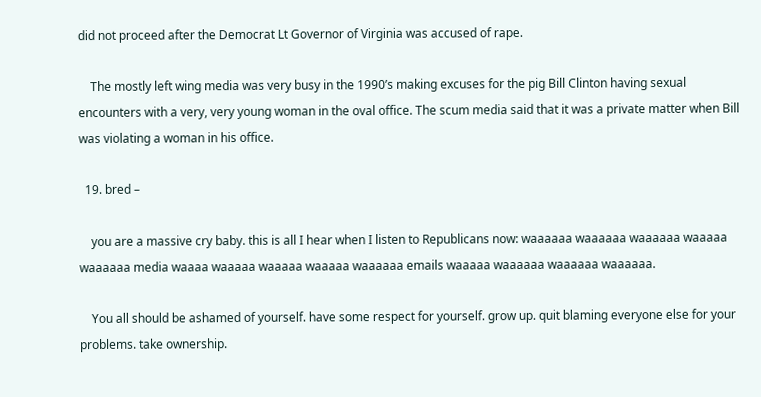did not proceed after the Democrat Lt Governor of Virginia was accused of rape.

    The mostly left wing media was very busy in the 1990’s making excuses for the pig Bill Clinton having sexual encounters with a very, very young woman in the oval office. The scum media said that it was a private matter when Bill was violating a woman in his office.

  19. bred –

    you are a massive cry baby. this is all I hear when I listen to Republicans now: waaaaaa waaaaaa waaaaaa waaaaa waaaaaa media waaaa waaaaa waaaaa waaaaa waaaaaa emails waaaaa waaaaaa waaaaaa waaaaaa.

    You all should be ashamed of yourself. have some respect for yourself. grow up. quit blaming everyone else for your problems. take ownership.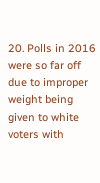20. Polls in 2016 were so far off due to improper weight being given to white voters with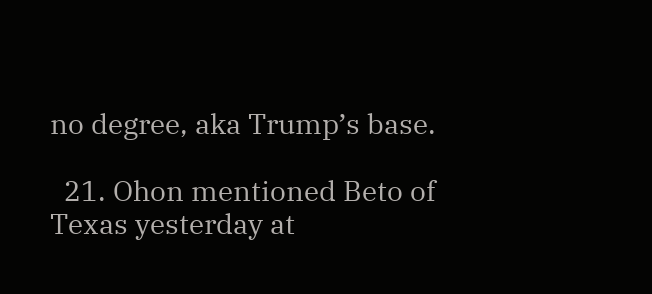no degree, aka Trump’s base.

  21. Ohon mentioned Beto of Texas yesterday at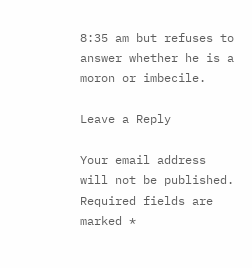8:35 am but refuses to answer whether he is a moron or imbecile.

Leave a Reply

Your email address will not be published. Required fields are marked *